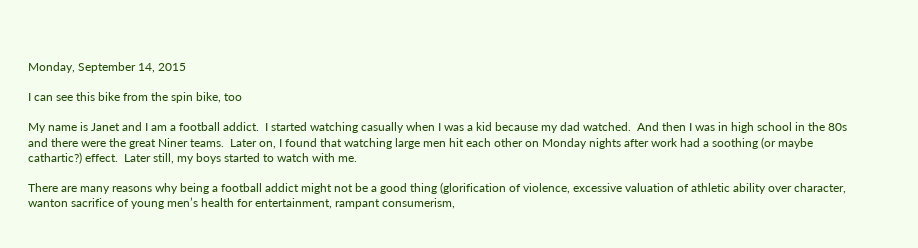Monday, September 14, 2015

I can see this bike from the spin bike, too

My name is Janet and I am a football addict.  I started watching casually when I was a kid because my dad watched.  And then I was in high school in the 80s and there were the great Niner teams.  Later on, I found that watching large men hit each other on Monday nights after work had a soothing (or maybe cathartic?) effect.  Later still, my boys started to watch with me.

There are many reasons why being a football addict might not be a good thing (glorification of violence, excessive valuation of athletic ability over character, wanton sacrifice of young men’s health for entertainment, rampant consumerism,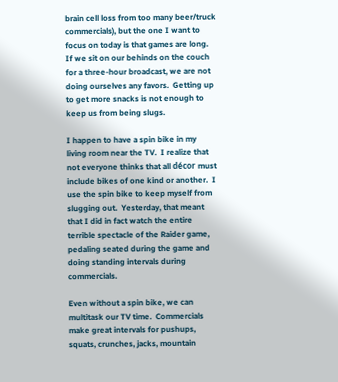brain cell loss from too many beer/truck commercials), but the one I want to focus on today is that games are long.  If we sit on our behinds on the couch for a three-hour broadcast, we are not doing ourselves any favors.  Getting up to get more snacks is not enough to keep us from being slugs.

I happen to have a spin bike in my living room near the TV.  I realize that not everyone thinks that all décor must include bikes of one kind or another.  I use the spin bike to keep myself from slugging out.  Yesterday, that meant that I did in fact watch the entire terrible spectacle of the Raider game, pedaling seated during the game and doing standing intervals during commercials.

Even without a spin bike, we can multitask our TV time.  Commercials make great intervals for pushups, squats, crunches, jacks, mountain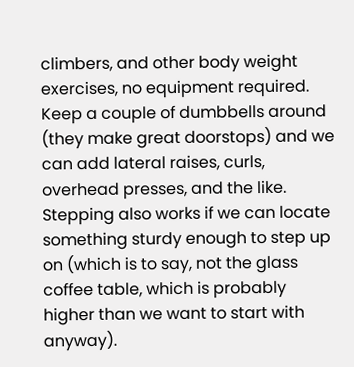climbers, and other body weight exercises, no equipment required.  Keep a couple of dumbbells around (they make great doorstops) and we can add lateral raises, curls, overhead presses, and the like.  Stepping also works if we can locate something sturdy enough to step up on (which is to say, not the glass coffee table, which is probably higher than we want to start with anyway).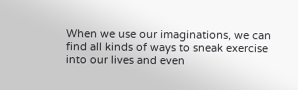When we use our imaginations, we can find all kinds of ways to sneak exercise into our lives and even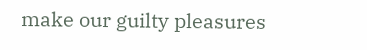make our guilty pleasures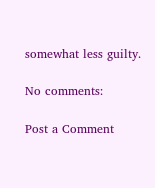somewhat less guilty.

No comments:

Post a Comment